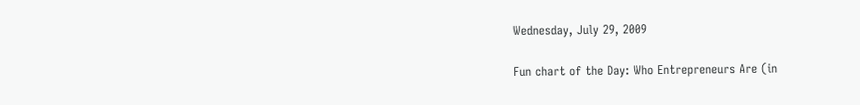Wednesday, July 29, 2009

Fun chart of the Day: Who Entrepreneurs Are (in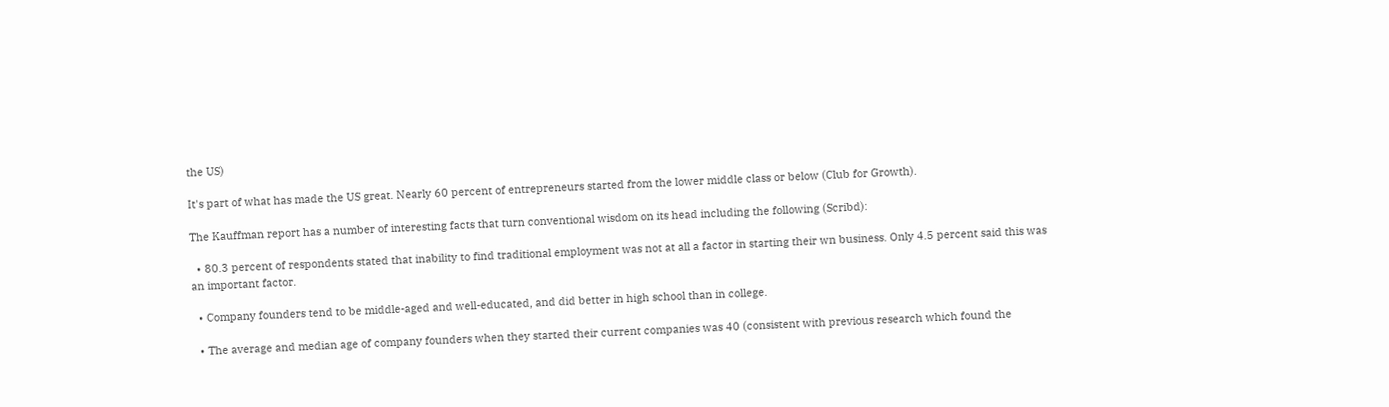the US)

It's part of what has made the US great. Nearly 60 percent of entrepreneurs started from the lower middle class or below (Club for Growth).

The Kauffman report has a number of interesting facts that turn conventional wisdom on its head including the following (Scribd):

  • 80.3 percent of respondents stated that inability to find traditional employment was not at all a factor in starting their wn business. Only 4.5 percent said this was an important factor.

  • Company founders tend to be middle-aged and well-educated, and did better in high school than in college.

  • The average and median age of company founders when they started their current companies was 40 (consistent with previous research which found the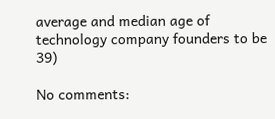average and median age of technology company founders to be 39)

No comments: